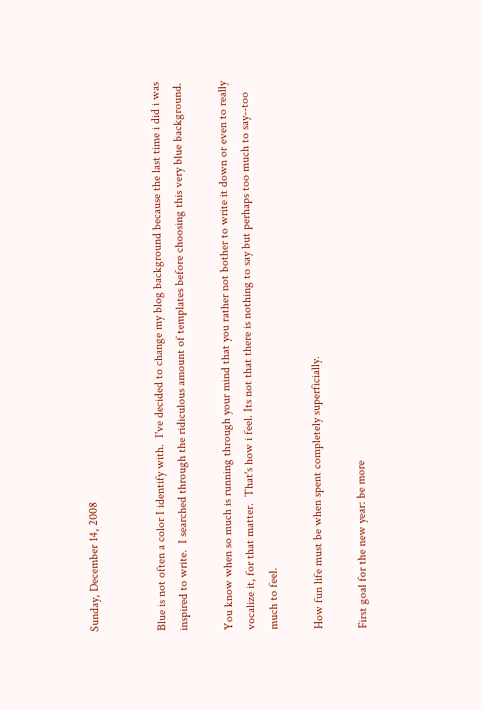Sunday, December 14, 2008


Blue is not often a color I identify with.  I've decided to change my blog background because the last time i did i was inspired to write.  I searched through the ridiculous amount of templates before choosing this very blue background.

You know when so much is running through your mind that you rather not bother to write it down or even to really vocalize it, for that matter.  That's how i feel. Its not that there is nothing to say but perhaps too much to say--too much to feel.

How fun life must be when spent completely superficially.

First goal for the new year: be more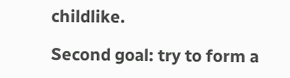childlike.

Second goal: try to form a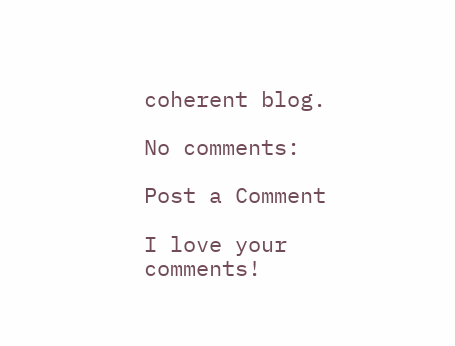coherent blog.

No comments:

Post a Comment

I love your comments!